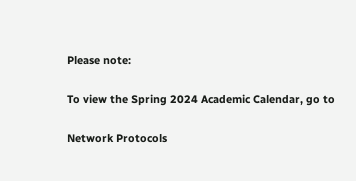Please note:

To view the Spring 2024 Academic Calendar, go to

Network Protocols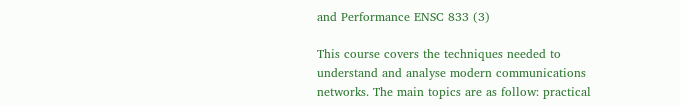and Performance ENSC 833 (3)

This course covers the techniques needed to understand and analyse modern communications networks. The main topics are as follow: practical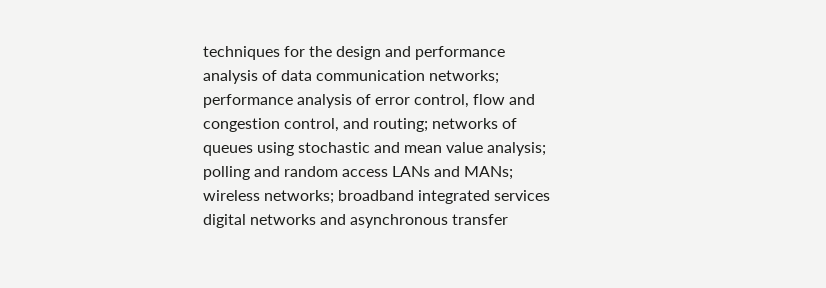techniques for the design and performance analysis of data communication networks; performance analysis of error control, flow and congestion control, and routing; networks of queues using stochastic and mean value analysis; polling and random access LANs and MANs; wireless networks; broadband integrated services digital networks and asynchronous transfer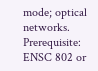mode; optical networks. Prerequisite: ENSC 802 or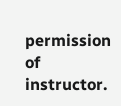permission of instructor.